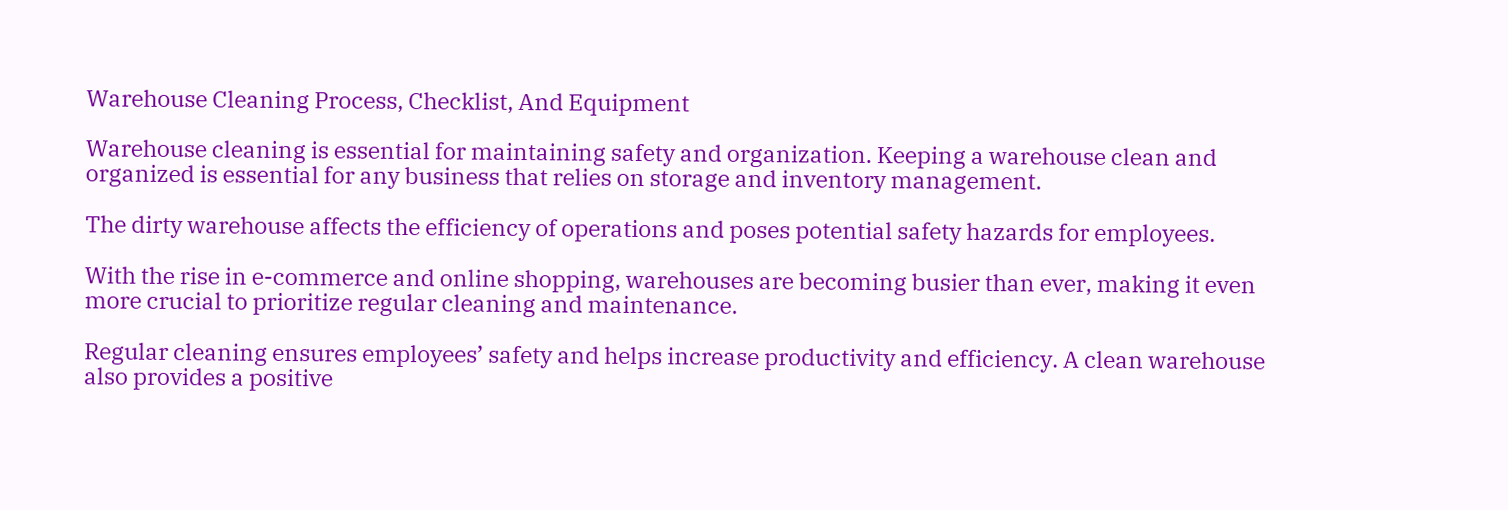Warehouse Cleaning Process, Checklist, And Equipment

Warehouse cleaning is essential for maintaining safety and organization. Keeping a warehouse clean and organized is essential for any business that relies on storage and inventory management.

The dirty warehouse affects the efficiency of operations and poses potential safety hazards for employees.

With the rise in e-commerce and online shopping, warehouses are becoming busier than ever, making it even more crucial to prioritize regular cleaning and maintenance.

Regular cleaning ensures employees’ safety and helps increase productivity and efficiency. A clean warehouse also provides a positive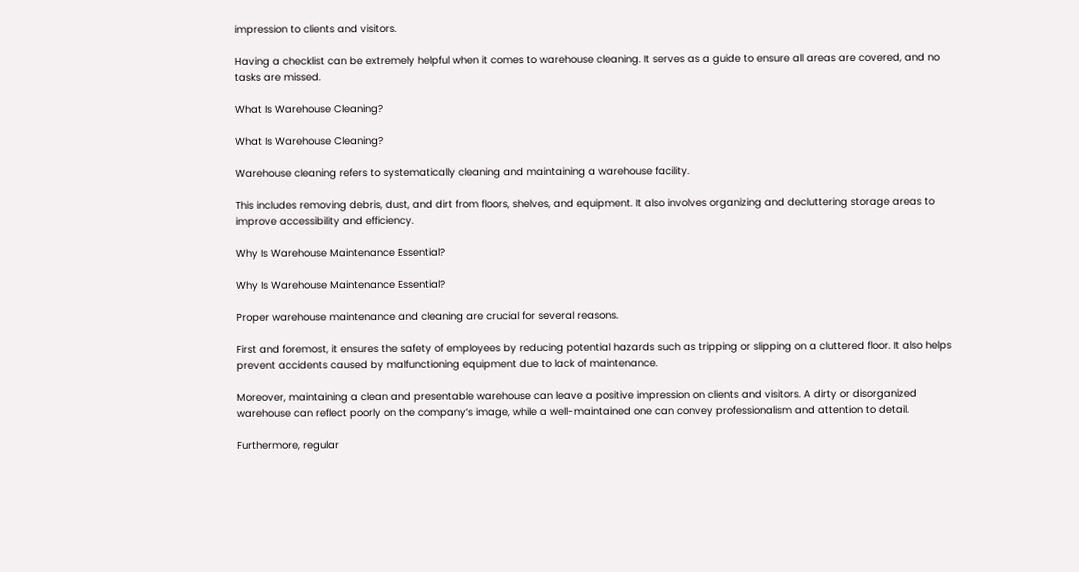impression to clients and visitors.

Having a checklist can be extremely helpful when it comes to warehouse cleaning. It serves as a guide to ensure all areas are covered, and no tasks are missed.

What Is Warehouse Cleaning?

What Is Warehouse Cleaning?

Warehouse cleaning refers to systematically cleaning and maintaining a warehouse facility.

This includes removing debris, dust, and dirt from floors, shelves, and equipment. It also involves organizing and decluttering storage areas to improve accessibility and efficiency.

Why Is Warehouse Maintenance Essential?

Why Is Warehouse Maintenance Essential?

Proper warehouse maintenance and cleaning are crucial for several reasons.

First and foremost, it ensures the safety of employees by reducing potential hazards such as tripping or slipping on a cluttered floor. It also helps prevent accidents caused by malfunctioning equipment due to lack of maintenance.

Moreover, maintaining a clean and presentable warehouse can leave a positive impression on clients and visitors. A dirty or disorganized warehouse can reflect poorly on the company’s image, while a well-maintained one can convey professionalism and attention to detail.

Furthermore, regular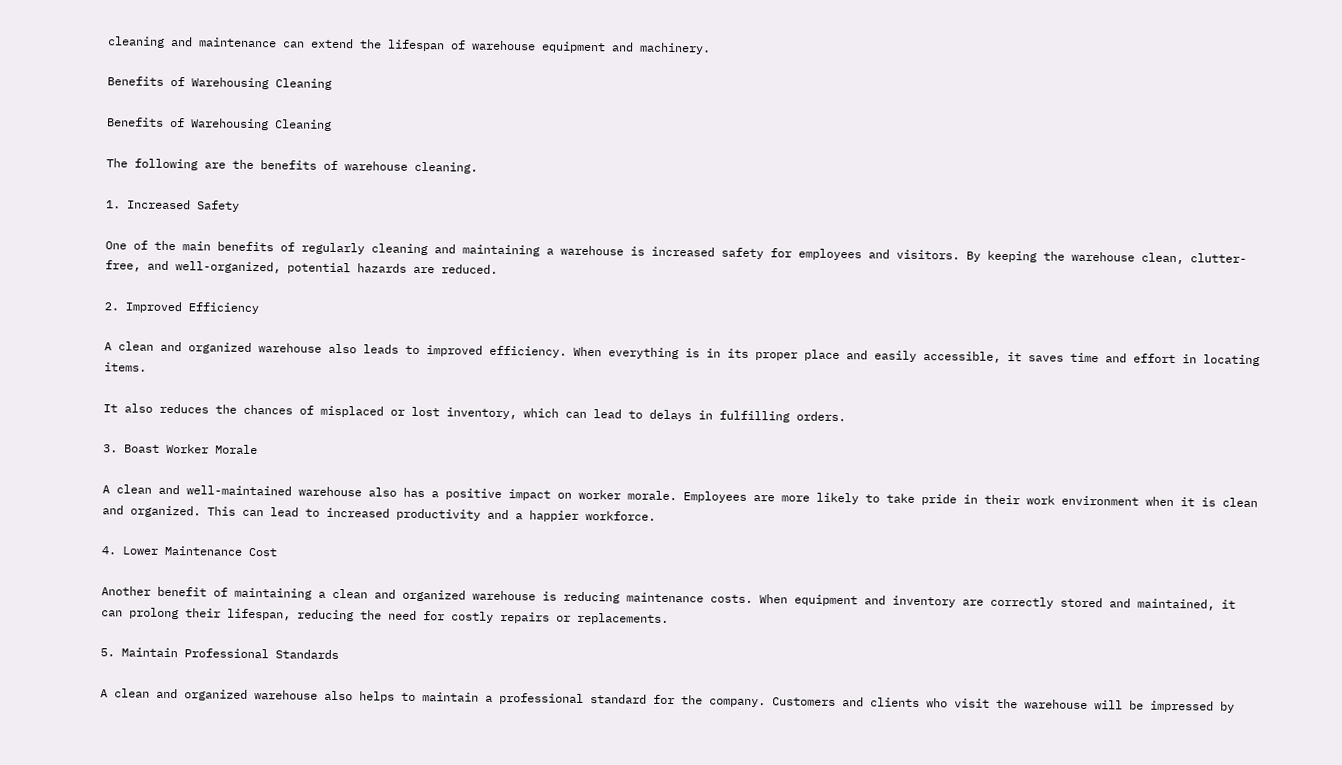cleaning and maintenance can extend the lifespan of warehouse equipment and machinery.

Benefits of Warehousing Cleaning

Benefits of Warehousing Cleaning

The following are the benefits of warehouse cleaning.

1. Increased Safety

One of the main benefits of regularly cleaning and maintaining a warehouse is increased safety for employees and visitors. By keeping the warehouse clean, clutter-free, and well-organized, potential hazards are reduced.

2. Improved Efficiency

A clean and organized warehouse also leads to improved efficiency. When everything is in its proper place and easily accessible, it saves time and effort in locating items.

It also reduces the chances of misplaced or lost inventory, which can lead to delays in fulfilling orders.

3. Boast Worker Morale

A clean and well-maintained warehouse also has a positive impact on worker morale. Employees are more likely to take pride in their work environment when it is clean and organized. This can lead to increased productivity and a happier workforce.

4. Lower Maintenance Cost

Another benefit of maintaining a clean and organized warehouse is reducing maintenance costs. When equipment and inventory are correctly stored and maintained, it can prolong their lifespan, reducing the need for costly repairs or replacements.

5. Maintain Professional Standards

A clean and organized warehouse also helps to maintain a professional standard for the company. Customers and clients who visit the warehouse will be impressed by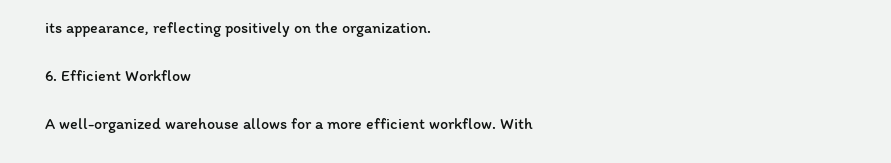its appearance, reflecting positively on the organization.

6. Efficient Workflow

A well-organized warehouse allows for a more efficient workflow. With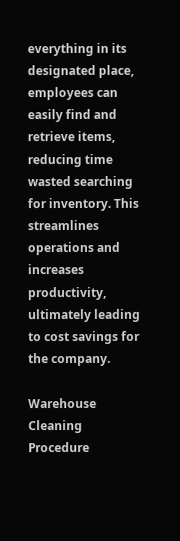everything in its designated place, employees can easily find and retrieve items, reducing time wasted searching for inventory. This streamlines operations and increases productivity, ultimately leading to cost savings for the company.

Warehouse Cleaning Procedure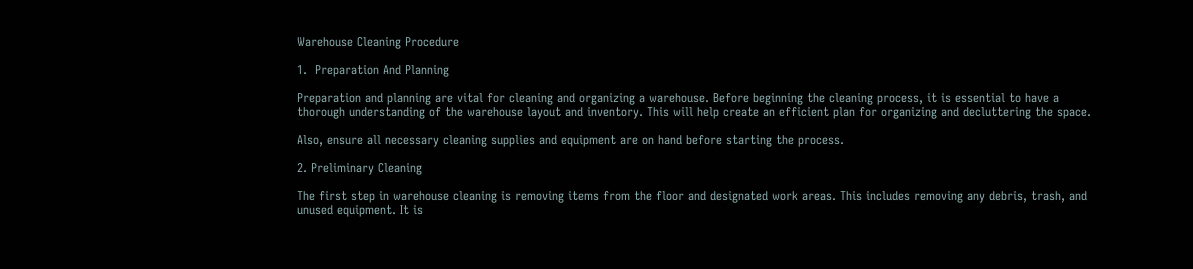Warehouse Cleaning Procedure

1.  Preparation And Planning

Preparation and planning are vital for cleaning and organizing a warehouse. Before beginning the cleaning process, it is essential to have a thorough understanding of the warehouse layout and inventory. This will help create an efficient plan for organizing and decluttering the space.

Also, ensure all necessary cleaning supplies and equipment are on hand before starting the process.

2. Preliminary Cleaning

The first step in warehouse cleaning is removing items from the floor and designated work areas. This includes removing any debris, trash, and unused equipment. It is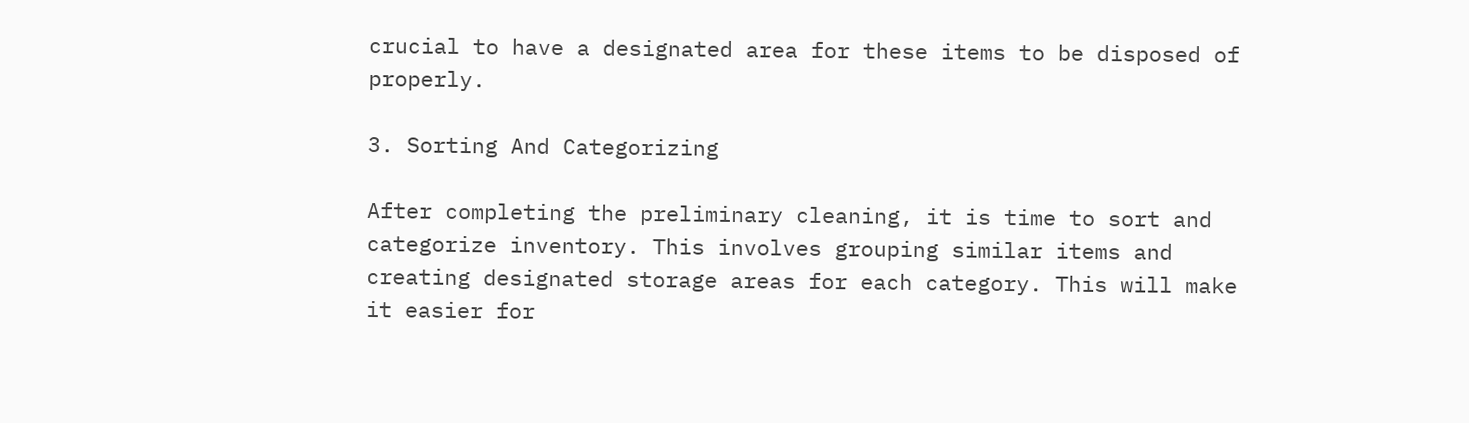crucial to have a designated area for these items to be disposed of properly.

3. Sorting And Categorizing

After completing the preliminary cleaning, it is time to sort and categorize inventory. This involves grouping similar items and creating designated storage areas for each category. This will make it easier for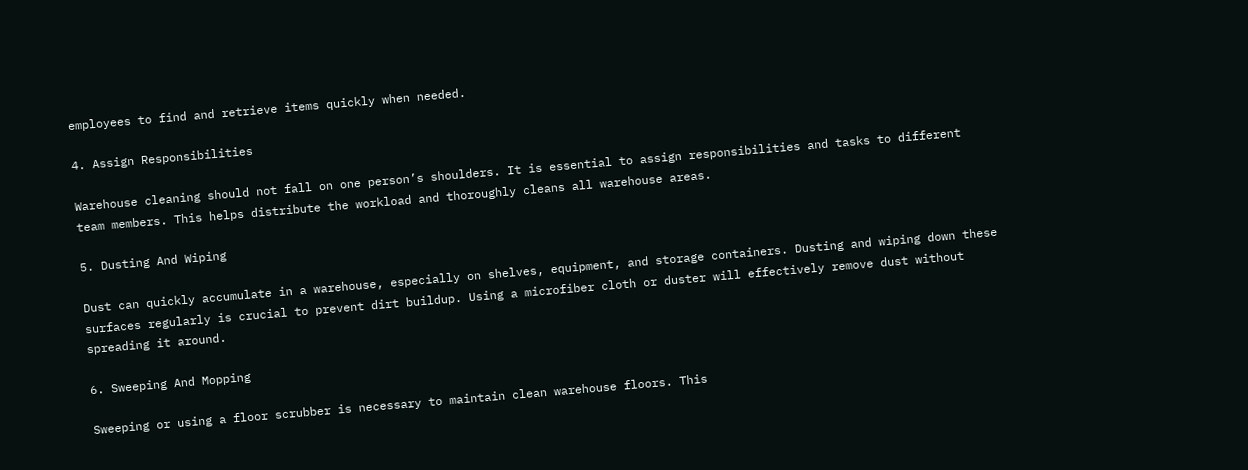employees to find and retrieve items quickly when needed.

4. Assign Responsibilities

Warehouse cleaning should not fall on one person’s shoulders. It is essential to assign responsibilities and tasks to different team members. This helps distribute the workload and thoroughly cleans all warehouse areas.

5. Dusting And Wiping

Dust can quickly accumulate in a warehouse, especially on shelves, equipment, and storage containers. Dusting and wiping down these surfaces regularly is crucial to prevent dirt buildup. Using a microfiber cloth or duster will effectively remove dust without spreading it around.

6. Sweeping And Mopping

Sweeping or using a floor scrubber is necessary to maintain clean warehouse floors. This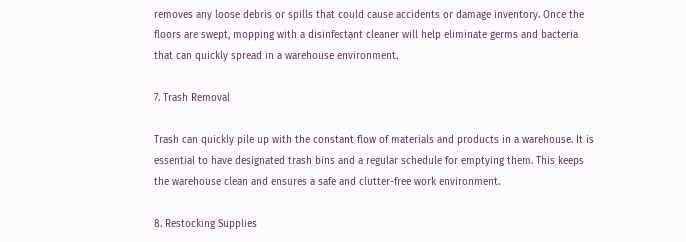removes any loose debris or spills that could cause accidents or damage inventory. Once the floors are swept, mopping with a disinfectant cleaner will help eliminate germs and bacteria that can quickly spread in a warehouse environment.

7. Trash Removal

Trash can quickly pile up with the constant flow of materials and products in a warehouse. It is essential to have designated trash bins and a regular schedule for emptying them. This keeps the warehouse clean and ensures a safe and clutter-free work environment.

8. Restocking Supplies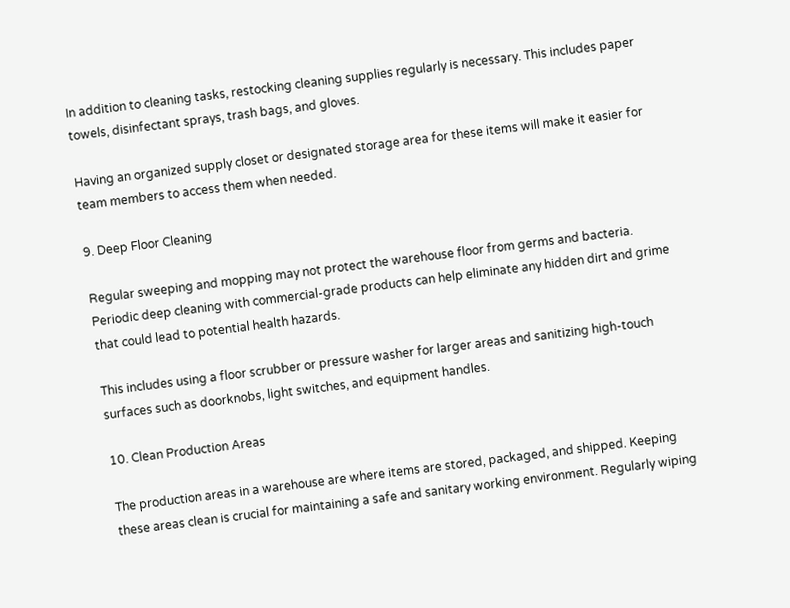In addition to cleaning tasks, restocking cleaning supplies regularly is necessary. This includes paper towels, disinfectant sprays, trash bags, and gloves.

Having an organized supply closet or designated storage area for these items will make it easier for team members to access them when needed.

9. Deep Floor Cleaning

Regular sweeping and mopping may not protect the warehouse floor from germs and bacteria. Periodic deep cleaning with commercial-grade products can help eliminate any hidden dirt and grime that could lead to potential health hazards.

This includes using a floor scrubber or pressure washer for larger areas and sanitizing high-touch surfaces such as doorknobs, light switches, and equipment handles.

10. Clean Production Areas

The production areas in a warehouse are where items are stored, packaged, and shipped. Keeping these areas clean is crucial for maintaining a safe and sanitary working environment. Regularly wiping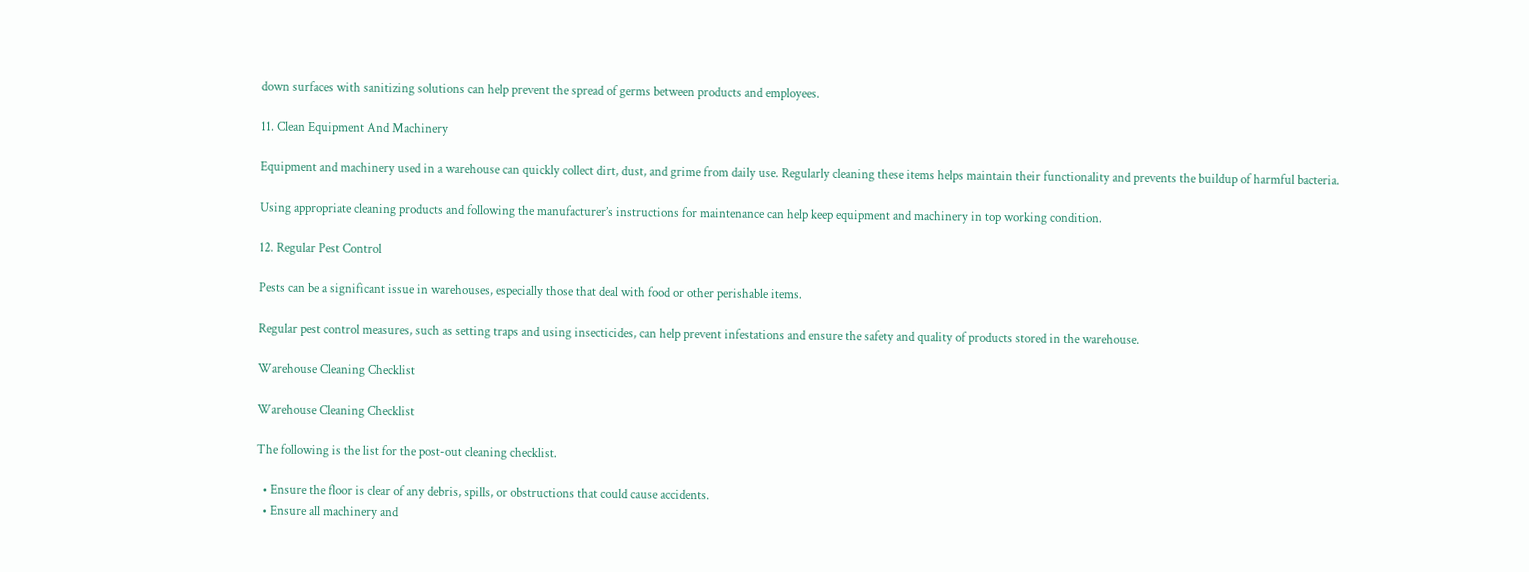down surfaces with sanitizing solutions can help prevent the spread of germs between products and employees.

11. Clean Equipment And Machinery

Equipment and machinery used in a warehouse can quickly collect dirt, dust, and grime from daily use. Regularly cleaning these items helps maintain their functionality and prevents the buildup of harmful bacteria.

Using appropriate cleaning products and following the manufacturer’s instructions for maintenance can help keep equipment and machinery in top working condition.

12. Regular Pest Control

Pests can be a significant issue in warehouses, especially those that deal with food or other perishable items.

Regular pest control measures, such as setting traps and using insecticides, can help prevent infestations and ensure the safety and quality of products stored in the warehouse.

Warehouse Cleaning Checklist

Warehouse Cleaning Checklist

The following is the list for the post-out cleaning checklist.

  • Ensure the floor is clear of any debris, spills, or obstructions that could cause accidents.
  • Ensure all machinery and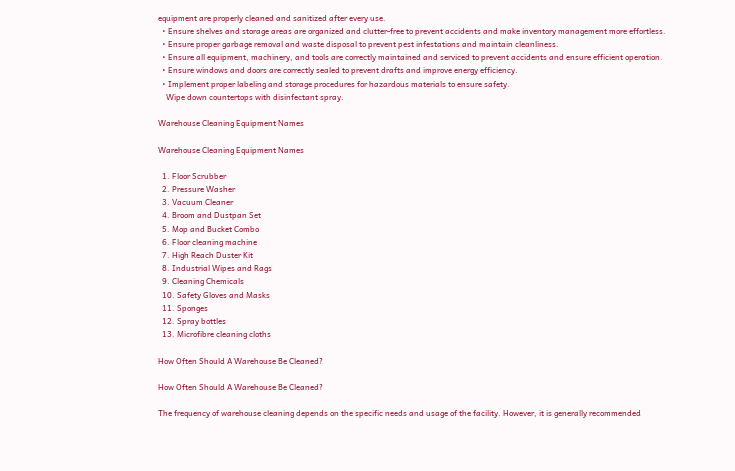equipment are properly cleaned and sanitized after every use.
  • Ensure shelves and storage areas are organized and clutter-free to prevent accidents and make inventory management more effortless.
  • Ensure proper garbage removal and waste disposal to prevent pest infestations and maintain cleanliness.
  • Ensure all equipment, machinery, and tools are correctly maintained and serviced to prevent accidents and ensure efficient operation.
  • Ensure windows and doors are correctly sealed to prevent drafts and improve energy efficiency.
  • Implement proper labeling and storage procedures for hazardous materials to ensure safety.
    Wipe down countertops with disinfectant spray.

Warehouse Cleaning Equipment Names

Warehouse Cleaning Equipment Names

  1. Floor Scrubber
  2. Pressure Washer
  3. Vacuum Cleaner
  4. Broom and Dustpan Set
  5. Mop and Bucket Combo
  6. Floor cleaning machine
  7. High Reach Duster Kit
  8. Industrial Wipes and Rags
  9. Cleaning Chemicals
  10. Safety Gloves and Masks
  11. Sponges
  12. Spray bottles
  13. Microfibre cleaning cloths

How Often Should A Warehouse Be Cleaned?

How Often Should A Warehouse Be Cleaned?

The frequency of warehouse cleaning depends on the specific needs and usage of the facility. However, it is generally recommended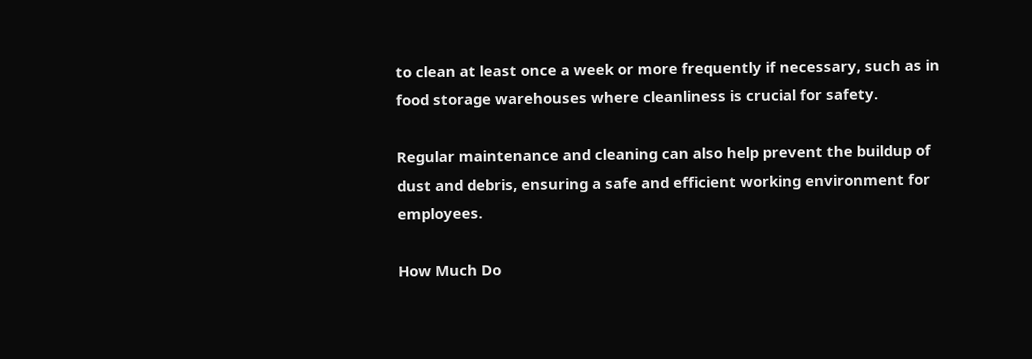to clean at least once a week or more frequently if necessary, such as in food storage warehouses where cleanliness is crucial for safety.

Regular maintenance and cleaning can also help prevent the buildup of dust and debris, ensuring a safe and efficient working environment for employees.

How Much Do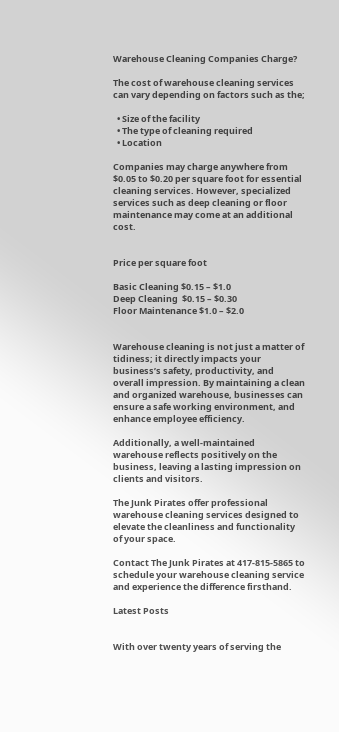Warehouse Cleaning Companies Charge?

The cost of warehouse cleaning services can vary depending on factors such as the;

  • Size of the facility
  • The type of cleaning required
  • Location

Companies may charge anywhere from $0.05 to $0.20 per square foot for essential cleaning services. However, specialized services such as deep cleaning or floor maintenance may come at an additional cost.


Price per square foot

Basic Cleaning $0.15 – $1.0
Deep Cleaning  $0.15 – $0.30
Floor Maintenance $1.0 – $2.0


Warehouse cleaning is not just a matter of tidiness; it directly impacts your business’s safety, productivity, and overall impression. By maintaining a clean and organized warehouse, businesses can ensure a safe working environment, and enhance employee efficiency.

Additionally, a well-maintained warehouse reflects positively on the business, leaving a lasting impression on clients and visitors.

The Junk Pirates offer professional warehouse cleaning services designed to elevate the cleanliness and functionality of your space.

Contact The Junk Pirates at 417-815-5865 to schedule your warehouse cleaning service and experience the difference firsthand.

Latest Posts


With over twenty years of serving the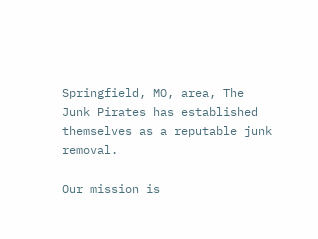Springfield, MO, area, The Junk Pirates has established themselves as a reputable junk removal.

Our mission is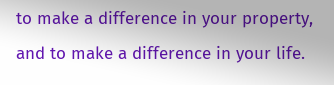to make a difference in your property,  and to make a difference in your life.